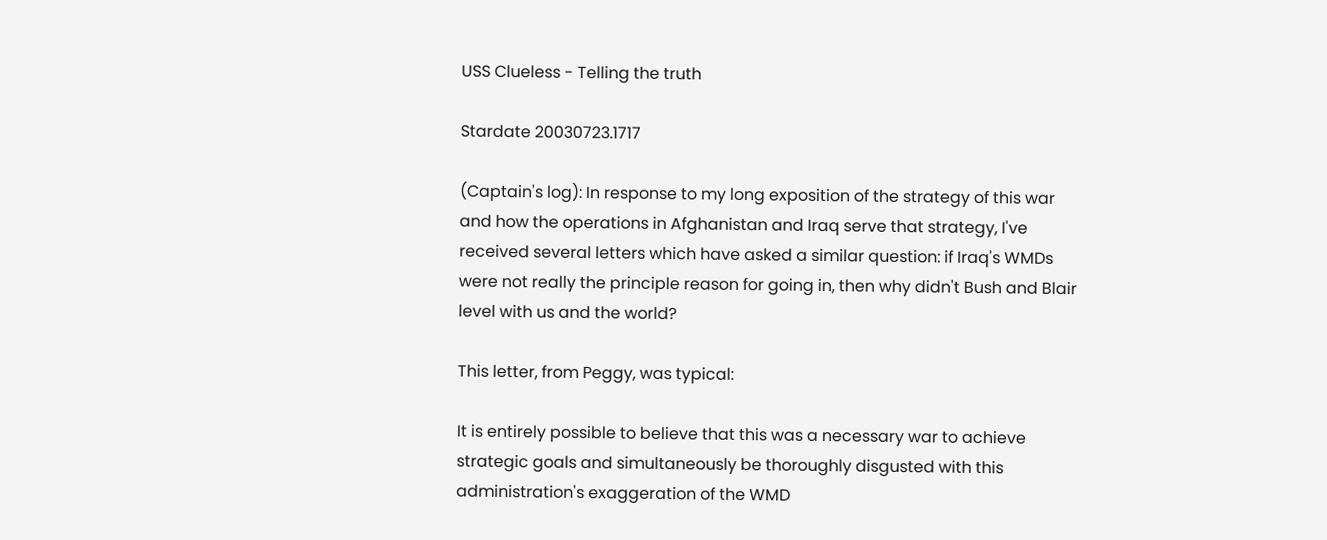USS Clueless - Telling the truth

Stardate 20030723.1717

(Captain's log): In response to my long exposition of the strategy of this war and how the operations in Afghanistan and Iraq serve that strategy, I've received several letters which have asked a similar question: if Iraq's WMDs were not really the principle reason for going in, then why didn't Bush and Blair level with us and the world?

This letter, from Peggy, was typical:

It is entirely possible to believe that this was a necessary war to achieve strategic goals and simultaneously be thoroughly disgusted with this administration's exaggeration of the WMD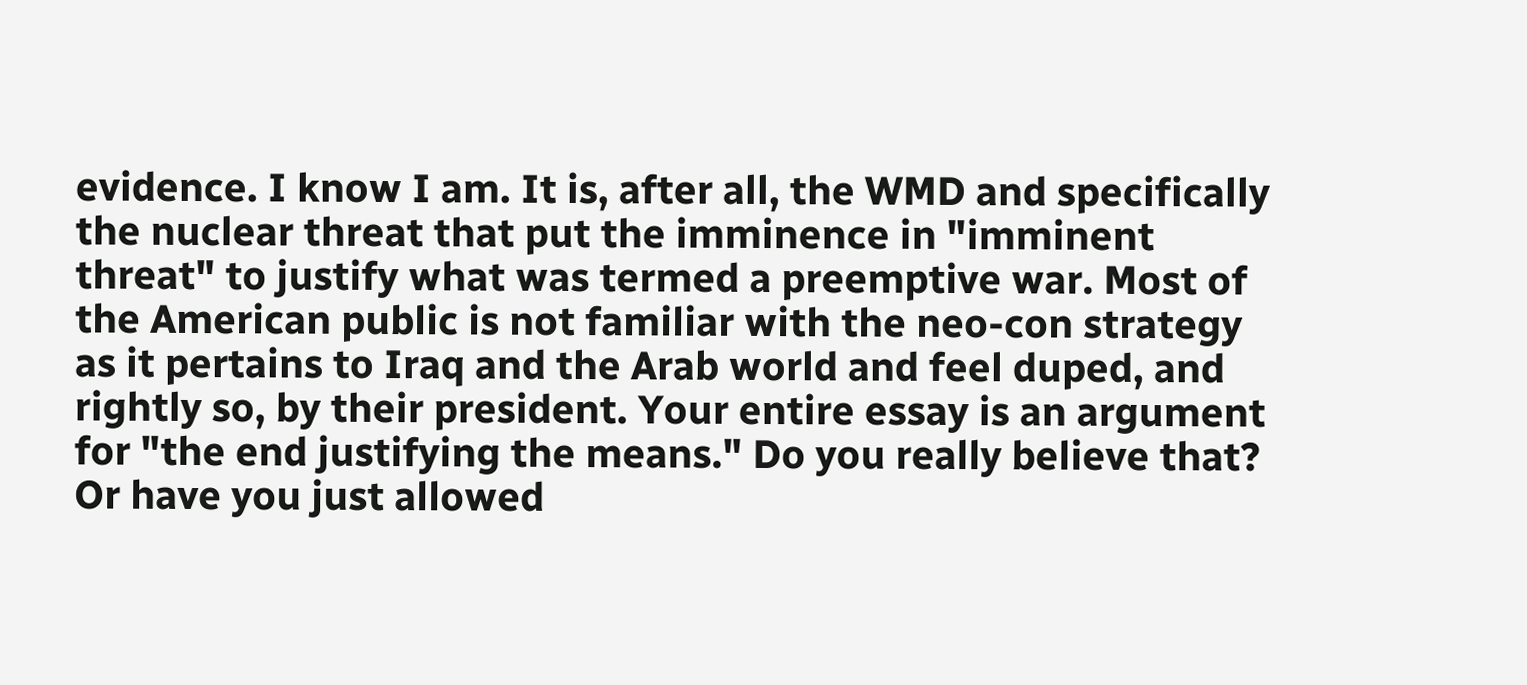evidence. I know I am. It is, after all, the WMD and specifically the nuclear threat that put the imminence in "imminent threat" to justify what was termed a preemptive war. Most of the American public is not familiar with the neo-con strategy as it pertains to Iraq and the Arab world and feel duped, and rightly so, by their president. Your entire essay is an argument for "the end justifying the means." Do you really believe that? Or have you just allowed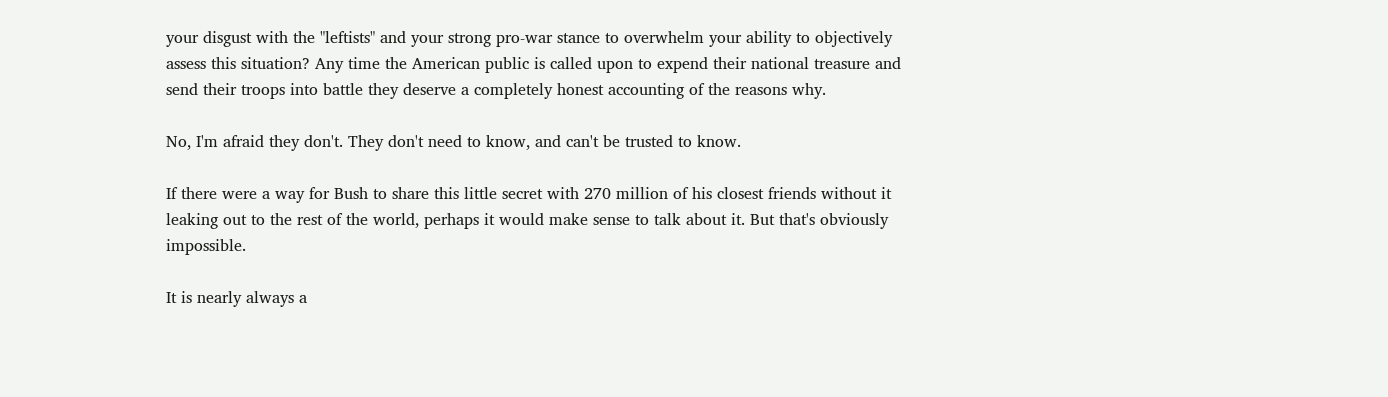your disgust with the "leftists" and your strong pro-war stance to overwhelm your ability to objectively assess this situation? Any time the American public is called upon to expend their national treasure and send their troops into battle they deserve a completely honest accounting of the reasons why.

No, I'm afraid they don't. They don't need to know, and can't be trusted to know.

If there were a way for Bush to share this little secret with 270 million of his closest friends without it leaking out to the rest of the world, perhaps it would make sense to talk about it. But that's obviously impossible.

It is nearly always a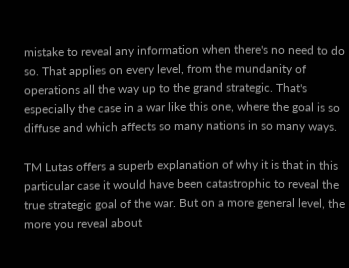mistake to reveal any information when there's no need to do so. That applies on every level, from the mundanity of operations all the way up to the grand strategic. That's especially the case in a war like this one, where the goal is so diffuse and which affects so many nations in so many ways.

TM Lutas offers a superb explanation of why it is that in this particular case it would have been catastrophic to reveal the true strategic goal of the war. But on a more general level, the more you reveal about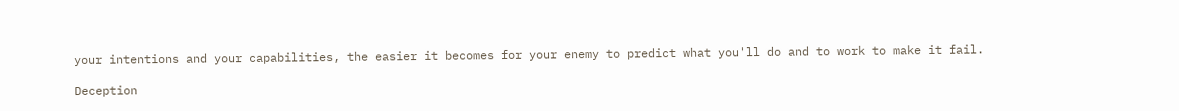your intentions and your capabilities, the easier it becomes for your enemy to predict what you'll do and to work to make it fail.

Deception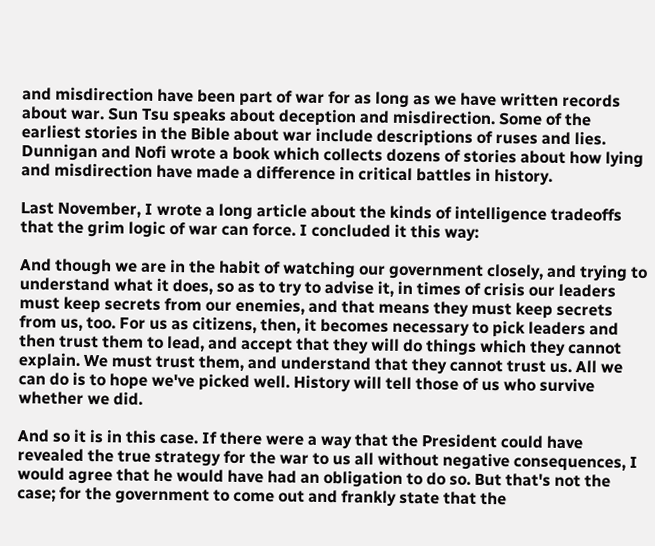and misdirection have been part of war for as long as we have written records about war. Sun Tsu speaks about deception and misdirection. Some of the earliest stories in the Bible about war include descriptions of ruses and lies. Dunnigan and Nofi wrote a book which collects dozens of stories about how lying and misdirection have made a difference in critical battles in history.

Last November, I wrote a long article about the kinds of intelligence tradeoffs that the grim logic of war can force. I concluded it this way:

And though we are in the habit of watching our government closely, and trying to understand what it does, so as to try to advise it, in times of crisis our leaders must keep secrets from our enemies, and that means they must keep secrets from us, too. For us as citizens, then, it becomes necessary to pick leaders and then trust them to lead, and accept that they will do things which they cannot explain. We must trust them, and understand that they cannot trust us. All we can do is to hope we've picked well. History will tell those of us who survive whether we did.

And so it is in this case. If there were a way that the President could have revealed the true strategy for the war to us all without negative consequences, I would agree that he would have had an obligation to do so. But that's not the case; for the government to come out and frankly state that the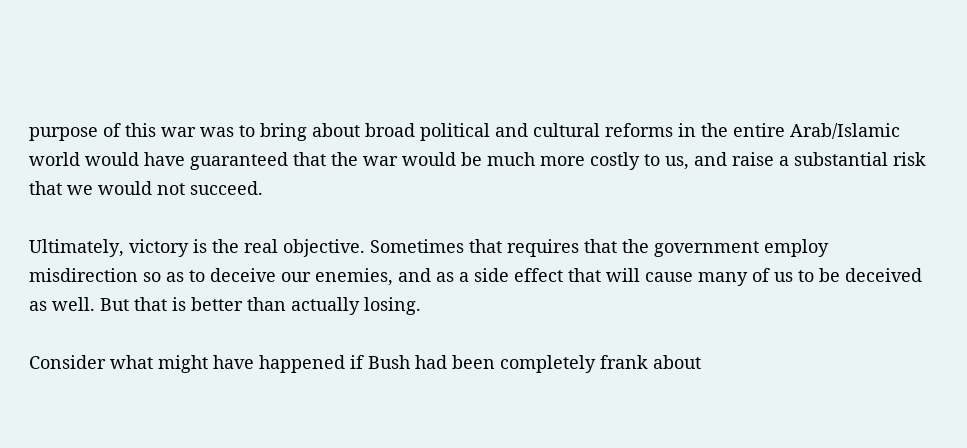purpose of this war was to bring about broad political and cultural reforms in the entire Arab/Islamic world would have guaranteed that the war would be much more costly to us, and raise a substantial risk that we would not succeed.

Ultimately, victory is the real objective. Sometimes that requires that the government employ misdirection so as to deceive our enemies, and as a side effect that will cause many of us to be deceived as well. But that is better than actually losing.

Consider what might have happened if Bush had been completely frank about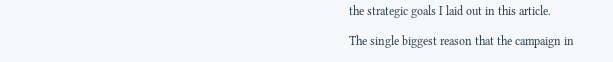the strategic goals I laid out in this article.

The single biggest reason that the campaign in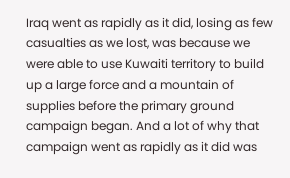Iraq went as rapidly as it did, losing as few casualties as we lost, was because we were able to use Kuwaiti territory to build up a large force and a mountain of supplies before the primary ground campaign began. And a lot of why that campaign went as rapidly as it did was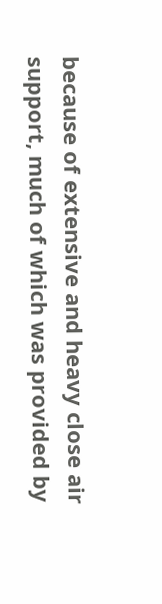because of extensive and heavy close air support, much of which was provided by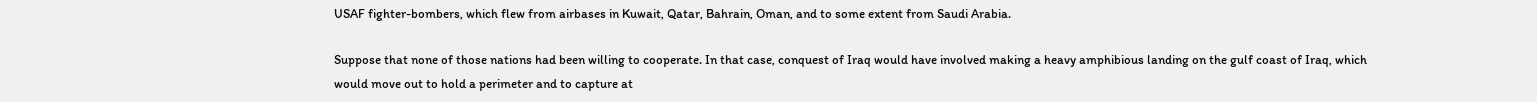USAF fighter-bombers, which flew from airbases in Kuwait, Qatar, Bahrain, Oman, and to some extent from Saudi Arabia.

Suppose that none of those nations had been willing to cooperate. In that case, conquest of Iraq would have involved making a heavy amphibious landing on the gulf coast of Iraq, which would move out to hold a perimeter and to capture at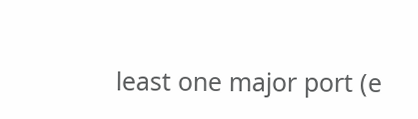least one major port (e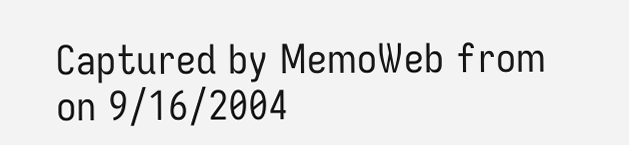Captured by MemoWeb from on 9/16/2004